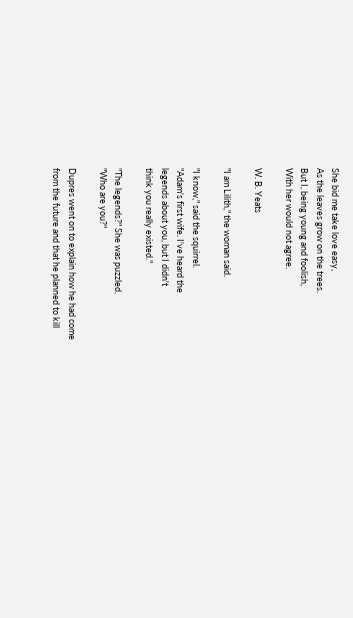She bid me take love easy,
As the leaves grow on the trees.
But I, being young and foolish,
With her would not agree.

W. B. Yeats

"I am Lilith," the woman said.

"I know," said the squirrel.
"Adam's first wife. I've heard the
legends about you, but I didn't
think you really existed."

"The legends?" She was puzzled.
"Who are you?"

Dupres went on to explain how he had come
from the future and that he planned to kill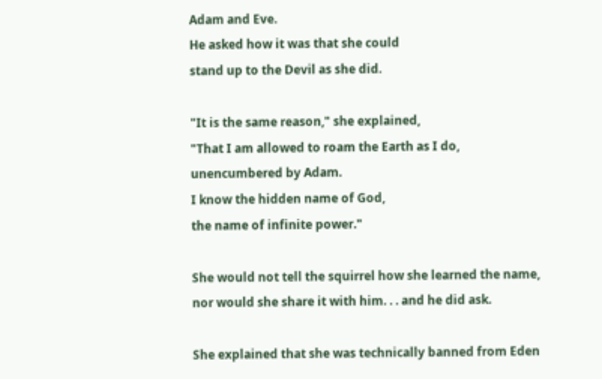Adam and Eve.
He asked how it was that she could
stand up to the Devil as she did.

"It is the same reason," she explained,
"That I am allowed to roam the Earth as I do,
unencumbered by Adam.
I know the hidden name of God,
the name of infinite power."

She would not tell the squirrel how she learned the name,
nor would she share it with him. . . and he did ask.

She explained that she was technically banned from Eden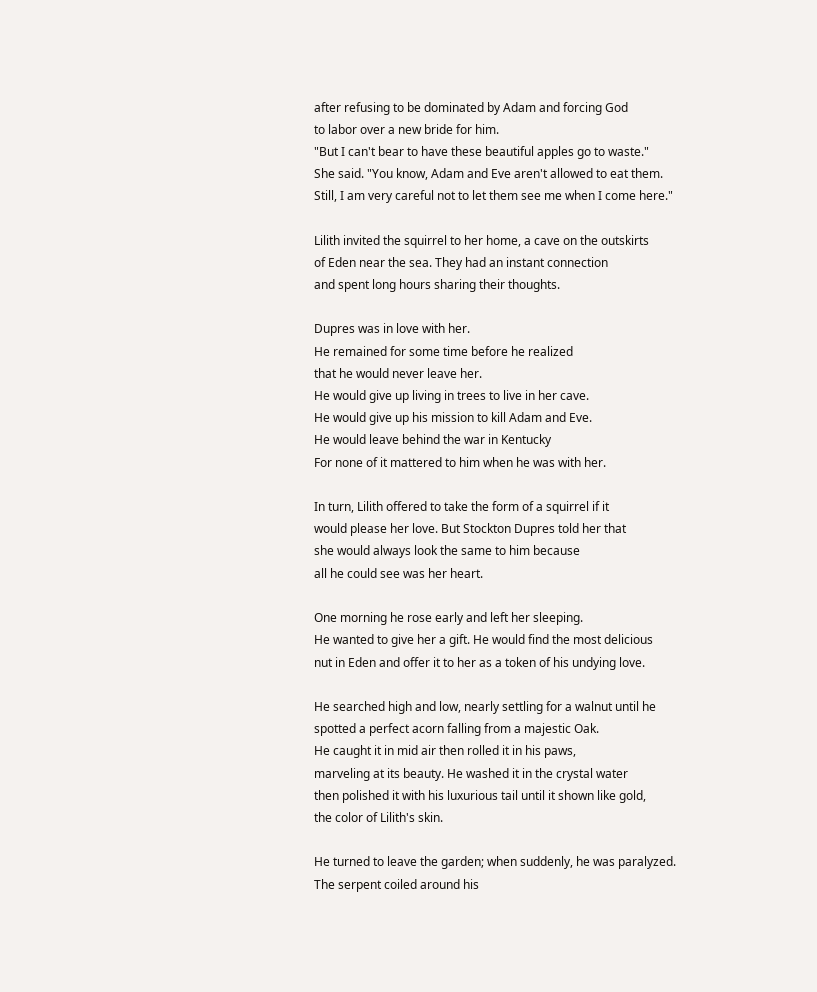after refusing to be dominated by Adam and forcing God
to labor over a new bride for him.
"But I can't bear to have these beautiful apples go to waste."
She said. "You know, Adam and Eve aren't allowed to eat them.
Still, I am very careful not to let them see me when I come here."

Lilith invited the squirrel to her home, a cave on the outskirts
of Eden near the sea. They had an instant connection
and spent long hours sharing their thoughts.

Dupres was in love with her.
He remained for some time before he realized
that he would never leave her.
He would give up living in trees to live in her cave.
He would give up his mission to kill Adam and Eve.
He would leave behind the war in Kentucky
For none of it mattered to him when he was with her.

In turn, Lilith offered to take the form of a squirrel if it
would please her love. But Stockton Dupres told her that
she would always look the same to him because
all he could see was her heart.

One morning he rose early and left her sleeping.
He wanted to give her a gift. He would find the most delicious
nut in Eden and offer it to her as a token of his undying love.

He searched high and low, nearly settling for a walnut until he
spotted a perfect acorn falling from a majestic Oak.
He caught it in mid air then rolled it in his paws,
marveling at its beauty. He washed it in the crystal water
then polished it with his luxurious tail until it shown like gold,
the color of Lilith's skin.

He turned to leave the garden; when suddenly, he was paralyzed.
The serpent coiled around his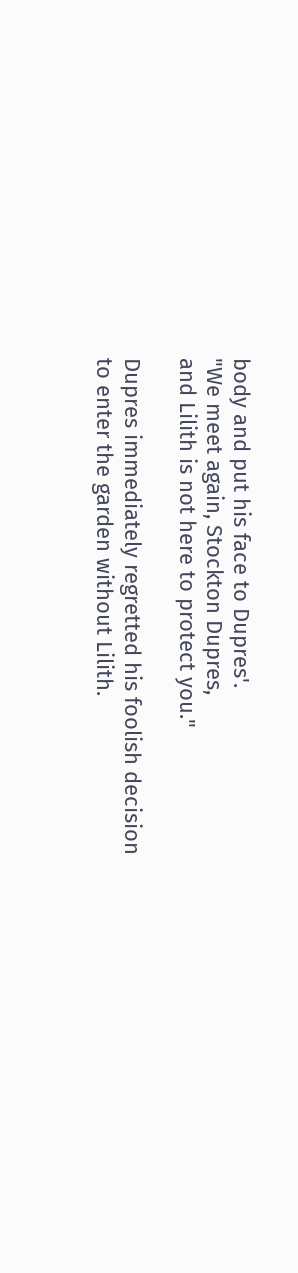body and put his face to Dupres'.
"We meet again, Stockton Dupres,
and Lilith is not here to protect you."

Dupres immediately regretted his foolish decision
to enter the garden without Lilith.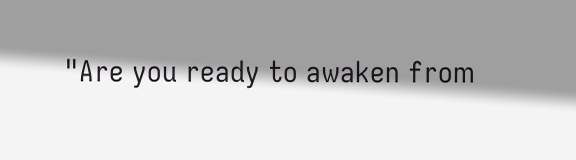"Are you ready to awaken from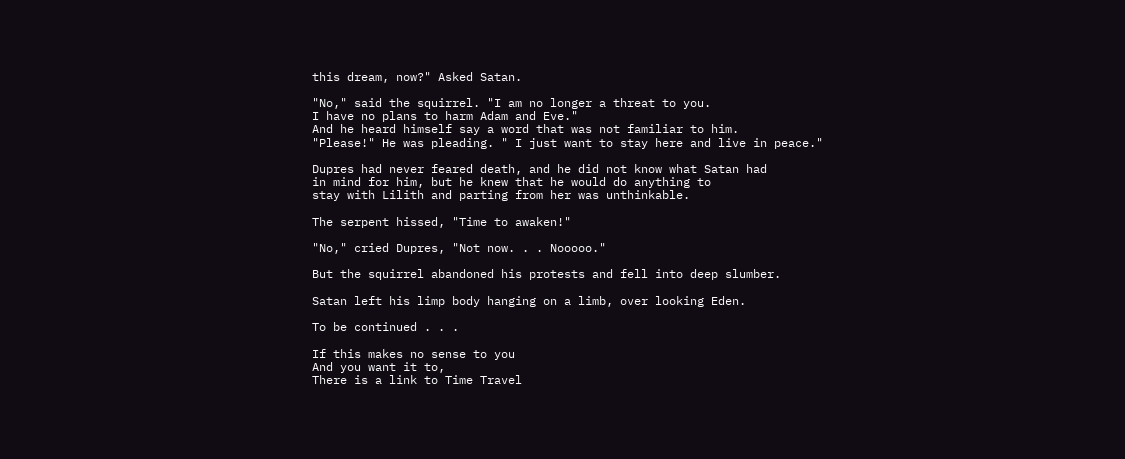this dream, now?" Asked Satan.

"No," said the squirrel. "I am no longer a threat to you.
I have no plans to harm Adam and Eve."
And he heard himself say a word that was not familiar to him.
"Please!" He was pleading. " I just want to stay here and live in peace."

Dupres had never feared death, and he did not know what Satan had
in mind for him, but he knew that he would do anything to
stay with Lilith and parting from her was unthinkable.

The serpent hissed, "Time to awaken!"

"No," cried Dupres, "Not now. . . Nooooo."

But the squirrel abandoned his protests and fell into deep slumber.

Satan left his limp body hanging on a limb, over looking Eden.

To be continued . . .

If this makes no sense to you
And you want it to,
There is a link to Time Travel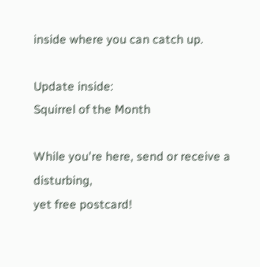inside where you can catch up.

Update inside:
Squirrel of the Month

While you're here, send or receive a disturbing,
yet free postcard!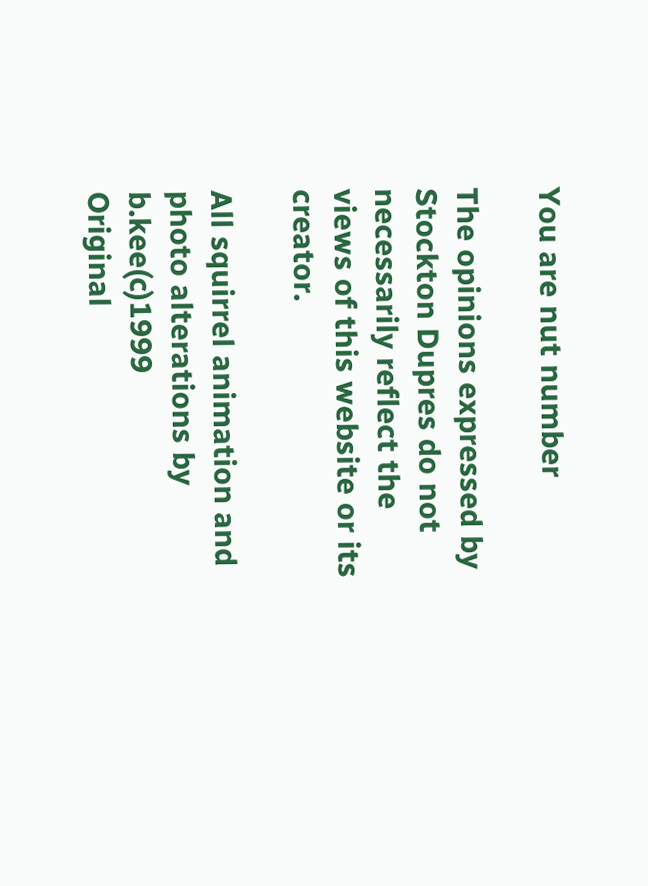You are nut number

The opinions expressed by Stockton Dupres do not
necessarily reflect the views of this website or its creator.

All squirrel animation and photo alterations by b.kee(c)1999
Original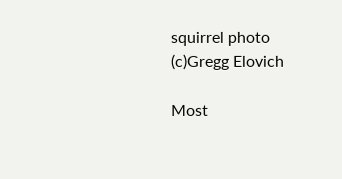squirrel photo (c)Gregg Elovich

Most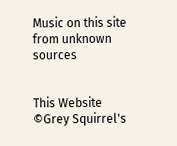Music on this site from unknown sources


This Website ©Grey Squirrel's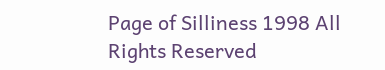Page of Silliness 1998 All Rights Reserved